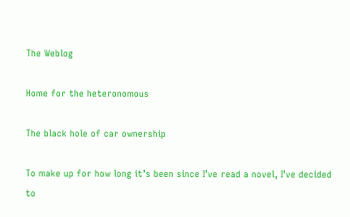The Weblog

Home for the heteronomous

The black hole of car ownership

To make up for how long it’s been since I’ve read a novel, I’ve decided to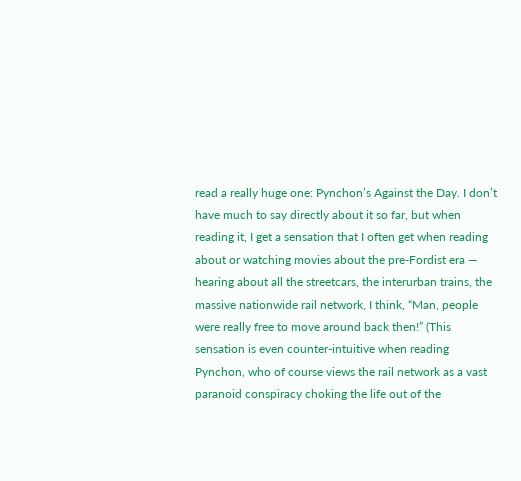read a really huge one: Pynchon’s Against the Day. I don’t have much to say directly about it so far, but when reading it, I get a sensation that I often get when reading about or watching movies about the pre-Fordist era — hearing about all the streetcars, the interurban trains, the massive nationwide rail network, I think, “Man, people were really free to move around back then!” (This sensation is even counter-intuitive when reading Pynchon, who of course views the rail network as a vast paranoid conspiracy choking the life out of the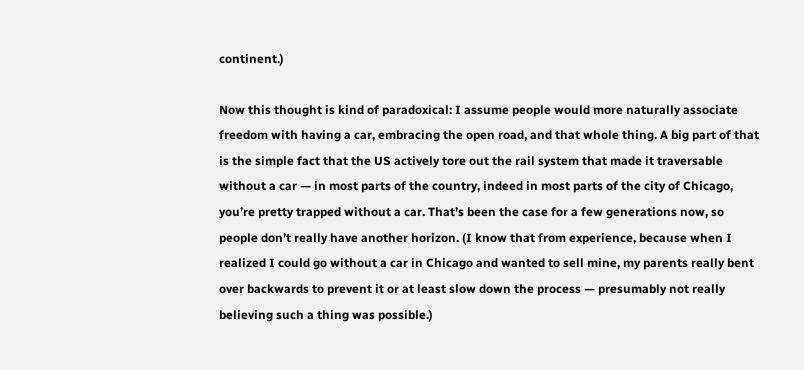continent.)

Now this thought is kind of paradoxical: I assume people would more naturally associate freedom with having a car, embracing the open road, and that whole thing. A big part of that is the simple fact that the US actively tore out the rail system that made it traversable without a car — in most parts of the country, indeed in most parts of the city of Chicago, you’re pretty trapped without a car. That’s been the case for a few generations now, so people don’t really have another horizon. (I know that from experience, because when I realized I could go without a car in Chicago and wanted to sell mine, my parents really bent over backwards to prevent it or at least slow down the process — presumably not really believing such a thing was possible.)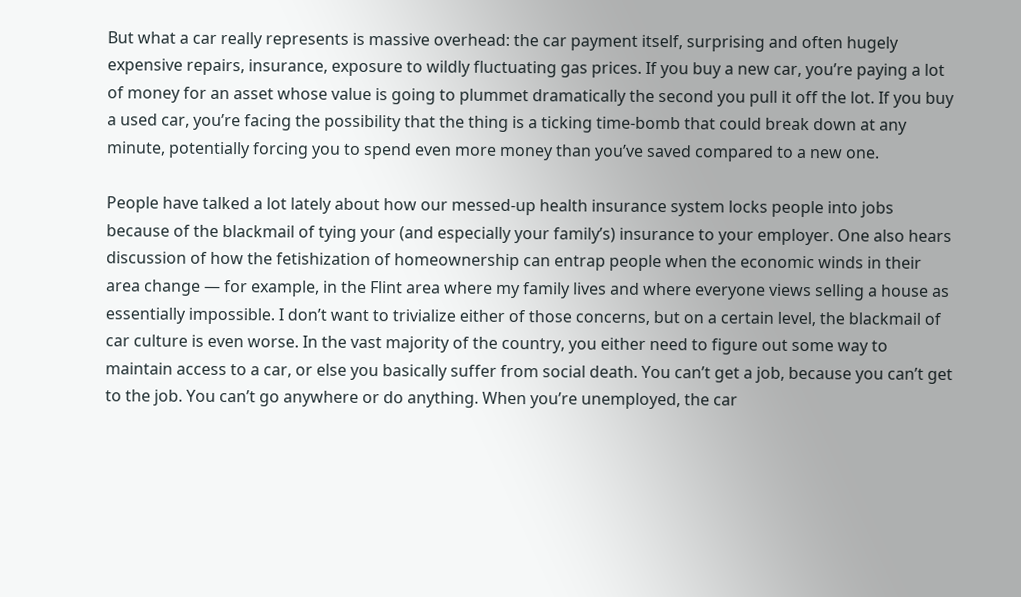But what a car really represents is massive overhead: the car payment itself, surprising and often hugely expensive repairs, insurance, exposure to wildly fluctuating gas prices. If you buy a new car, you’re paying a lot of money for an asset whose value is going to plummet dramatically the second you pull it off the lot. If you buy a used car, you’re facing the possibility that the thing is a ticking time-bomb that could break down at any minute, potentially forcing you to spend even more money than you’ve saved compared to a new one.

People have talked a lot lately about how our messed-up health insurance system locks people into jobs because of the blackmail of tying your (and especially your family’s) insurance to your employer. One also hears discussion of how the fetishization of homeownership can entrap people when the economic winds in their area change — for example, in the Flint area where my family lives and where everyone views selling a house as essentially impossible. I don’t want to trivialize either of those concerns, but on a certain level, the blackmail of car culture is even worse. In the vast majority of the country, you either need to figure out some way to maintain access to a car, or else you basically suffer from social death. You can’t get a job, because you can’t get to the job. You can’t go anywhere or do anything. When you’re unemployed, the car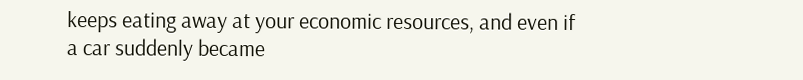keeps eating away at your economic resources, and even if a car suddenly became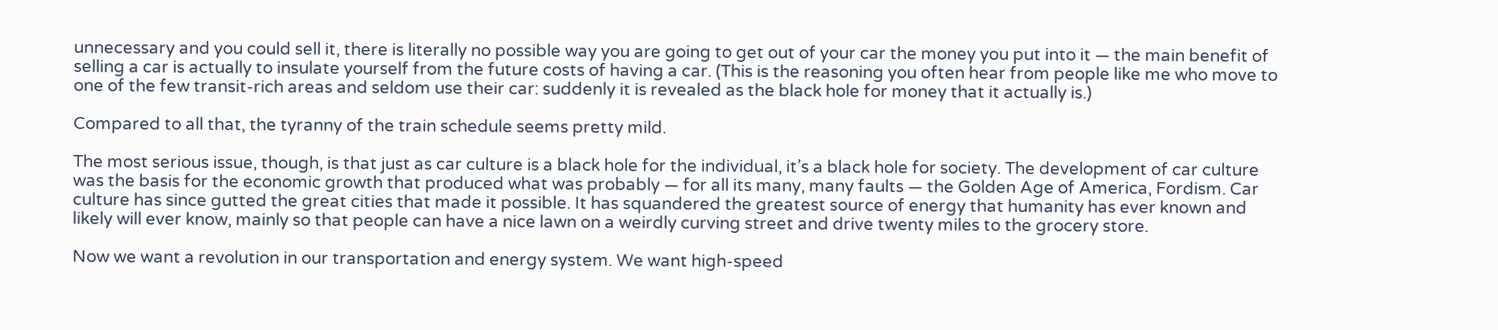unnecessary and you could sell it, there is literally no possible way you are going to get out of your car the money you put into it — the main benefit of selling a car is actually to insulate yourself from the future costs of having a car. (This is the reasoning you often hear from people like me who move to one of the few transit-rich areas and seldom use their car: suddenly it is revealed as the black hole for money that it actually is.)

Compared to all that, the tyranny of the train schedule seems pretty mild.

The most serious issue, though, is that just as car culture is a black hole for the individual, it’s a black hole for society. The development of car culture was the basis for the economic growth that produced what was probably — for all its many, many faults — the Golden Age of America, Fordism. Car culture has since gutted the great cities that made it possible. It has squandered the greatest source of energy that humanity has ever known and likely will ever know, mainly so that people can have a nice lawn on a weirdly curving street and drive twenty miles to the grocery store.

Now we want a revolution in our transportation and energy system. We want high-speed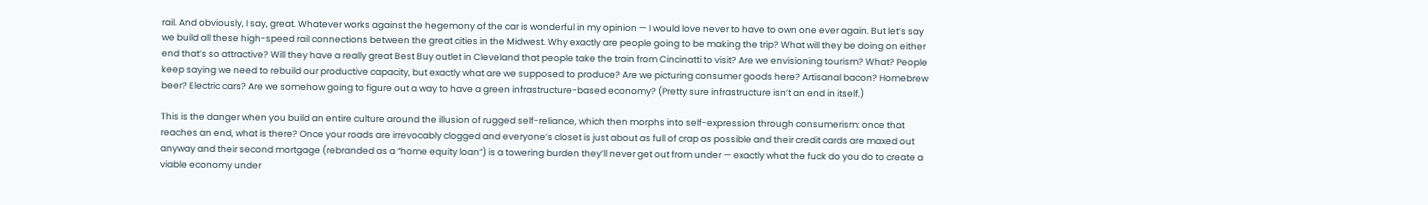rail. And obviously, I say, great. Whatever works against the hegemony of the car is wonderful in my opinion — I would love never to have to own one ever again. But let’s say we build all these high-speed rail connections between the great cities in the Midwest. Why exactly are people going to be making the trip? What will they be doing on either end that’s so attractive? Will they have a really great Best Buy outlet in Cleveland that people take the train from Cincinatti to visit? Are we envisioning tourism? What? People keep saying we need to rebuild our productive capacity, but exactly what are we supposed to produce? Are we picturing consumer goods here? Artisanal bacon? Homebrew beer? Electric cars? Are we somehow going to figure out a way to have a green infrastructure-based economy? (Pretty sure infrastructure isn’t an end in itself.)

This is the danger when you build an entire culture around the illusion of rugged self-reliance, which then morphs into self-expression through consumerism: once that reaches an end, what is there? Once your roads are irrevocably clogged and everyone’s closet is just about as full of crap as possible and their credit cards are maxed out anyway and their second mortgage (rebranded as a “home equity loan”) is a towering burden they’ll never get out from under — exactly what the fuck do you do to create a viable economy under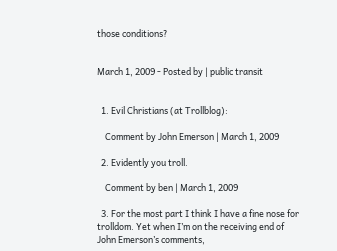those conditions?


March 1, 2009 - Posted by | public transit


  1. Evil Christians (at Trollblog):

    Comment by John Emerson | March 1, 2009

  2. Evidently you troll.

    Comment by ben | March 1, 2009

  3. For the most part I think I have a fine nose for trolldom. Yet when I’m on the receiving end of John Emerson’s comments,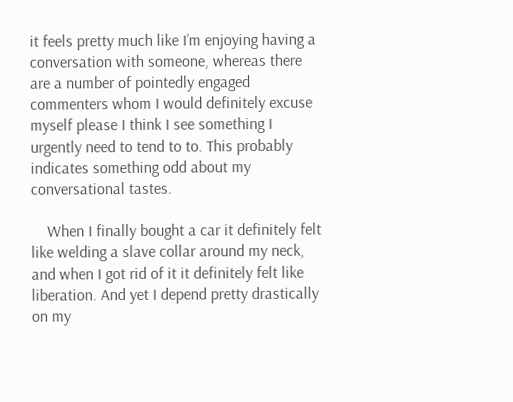it feels pretty much like I’m enjoying having a conversation with someone, whereas there are a number of pointedly engaged commenters whom I would definitely excuse myself please I think I see something I urgently need to tend to to. This probably indicates something odd about my conversational tastes.

    When I finally bought a car it definitely felt like welding a slave collar around my neck, and when I got rid of it it definitely felt like liberation. And yet I depend pretty drastically on my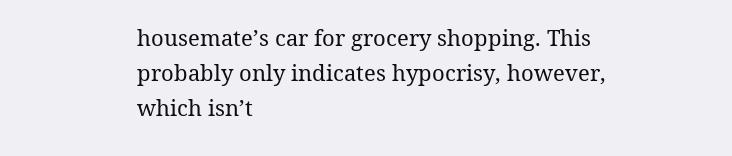housemate’s car for grocery shopping. This probably only indicates hypocrisy, however, which isn’t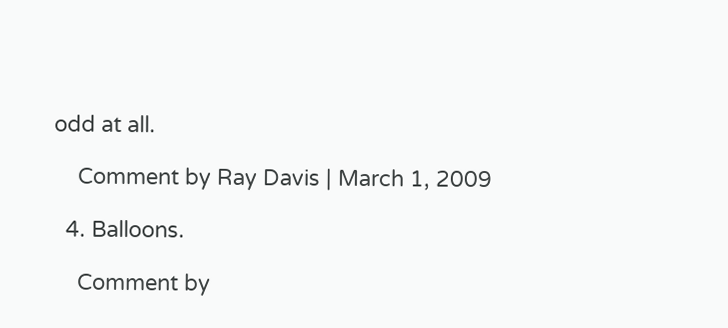odd at all.

    Comment by Ray Davis | March 1, 2009

  4. Balloons.

    Comment by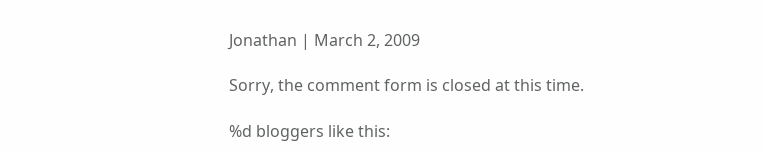Jonathan | March 2, 2009

Sorry, the comment form is closed at this time.

%d bloggers like this: